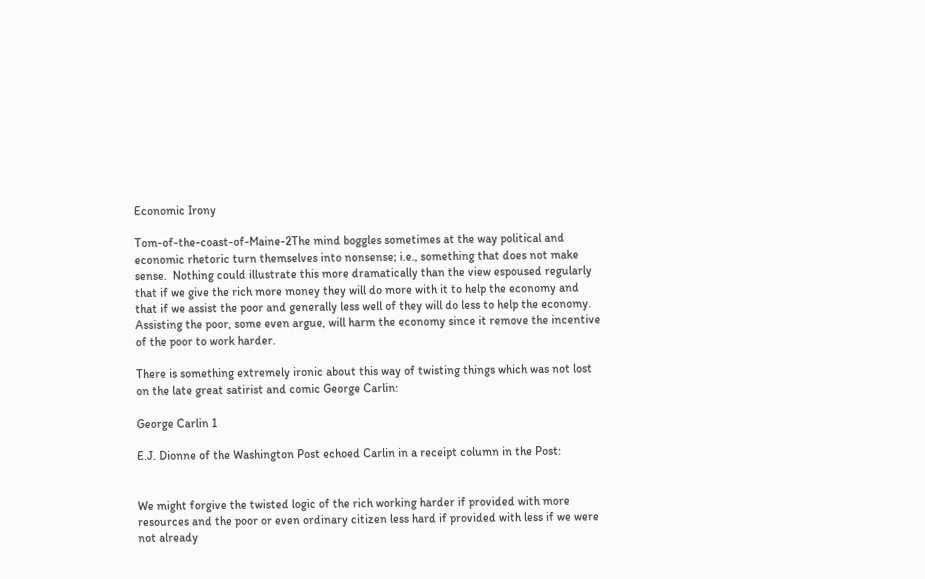Economic Irony

Tom-of-the-coast-of-Maine-2The mind boggles sometimes at the way political and economic rhetoric turn themselves into nonsense; i.e., something that does not make sense.  Nothing could illustrate this more dramatically than the view espoused regularly that if we give the rich more money they will do more with it to help the economy and that if we assist the poor and generally less well of they will do less to help the economy.  Assisting the poor, some even argue, will harm the economy since it remove the incentive of the poor to work harder.

There is something extremely ironic about this way of twisting things which was not lost on the late great satirist and comic George Carlin:

George Carlin 1

E.J. Dionne of the Washington Post echoed Carlin in a receipt column in the Post:


We might forgive the twisted logic of the rich working harder if provided with more resources and the poor or even ordinary citizen less hard if provided with less if we were not already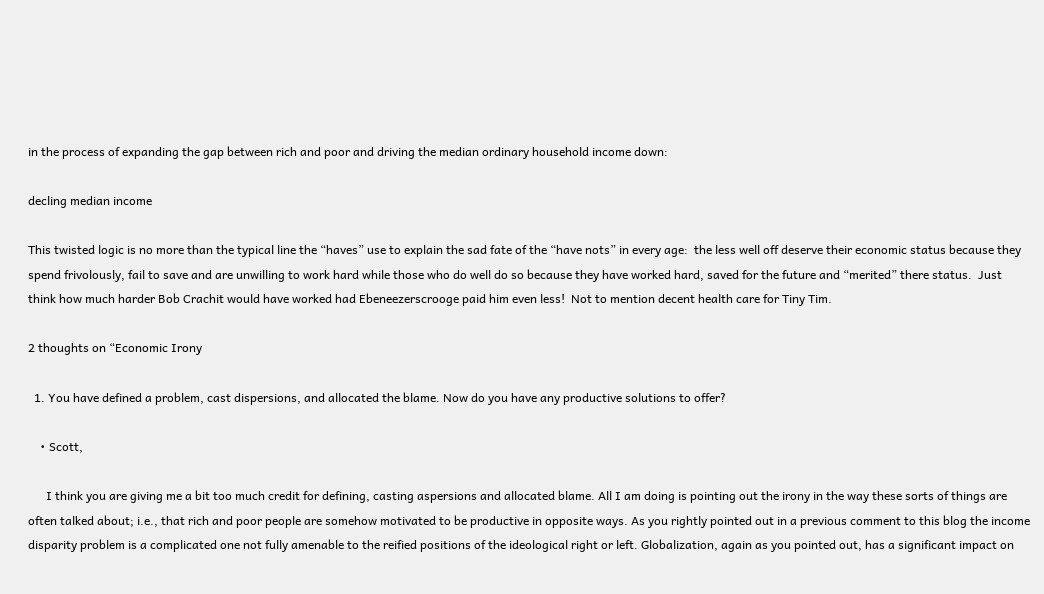in the process of expanding the gap between rich and poor and driving the median ordinary household income down:

decling median income

This twisted logic is no more than the typical line the “haves” use to explain the sad fate of the “have nots” in every age:  the less well off deserve their economic status because they spend frivolously, fail to save and are unwilling to work hard while those who do well do so because they have worked hard, saved for the future and “merited” there status.  Just think how much harder Bob Crachit would have worked had Ebeneezerscrooge paid him even less!  Not to mention decent health care for Tiny Tim.

2 thoughts on “Economic Irony

  1. You have defined a problem, cast dispersions, and allocated the blame. Now do you have any productive solutions to offer?

    • Scott,

      I think you are giving me a bit too much credit for defining, casting aspersions and allocated blame. All I am doing is pointing out the irony in the way these sorts of things are often talked about; i.e., that rich and poor people are somehow motivated to be productive in opposite ways. As you rightly pointed out in a previous comment to this blog the income disparity problem is a complicated one not fully amenable to the reified positions of the ideological right or left. Globalization, again as you pointed out, has a significant impact on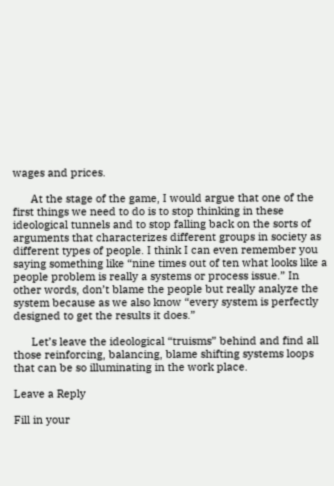wages and prices.

      At the stage of the game, I would argue that one of the first things we need to do is to stop thinking in these ideological tunnels and to stop falling back on the sorts of arguments that characterizes different groups in society as different types of people. I think I can even remember you saying something like “nine times out of ten what looks like a people problem is really a systems or process issue.” In other words, don’t blame the people but really analyze the system because as we also know “every system is perfectly designed to get the results it does.”

      Let’s leave the ideological “truisms” behind and find all those reinforcing, balancing, blame shifting systems loops that can be so illuminating in the work place.

Leave a Reply

Fill in your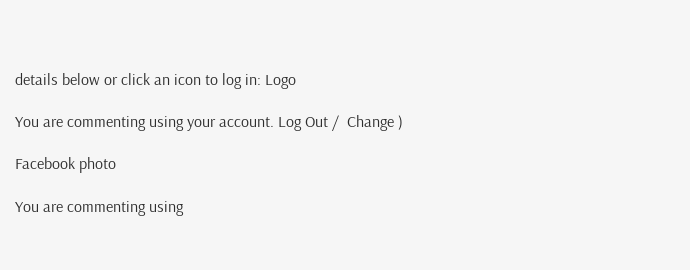details below or click an icon to log in: Logo

You are commenting using your account. Log Out /  Change )

Facebook photo

You are commenting using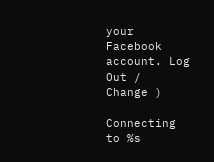your Facebook account. Log Out /  Change )

Connecting to %s